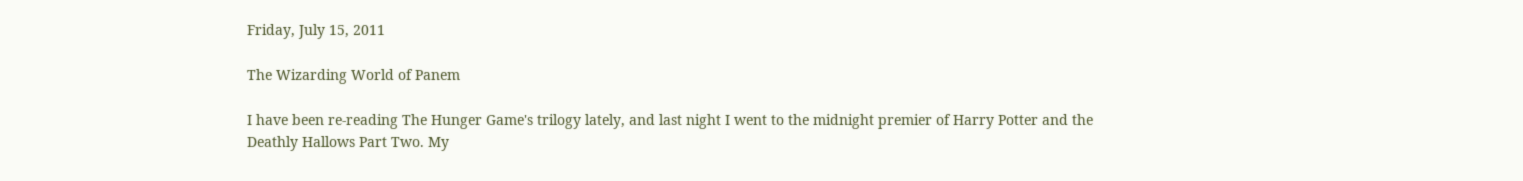Friday, July 15, 2011

The Wizarding World of Panem

I have been re-reading The Hunger Game's trilogy lately, and last night I went to the midnight premier of Harry Potter and the Deathly Hallows Part Two. My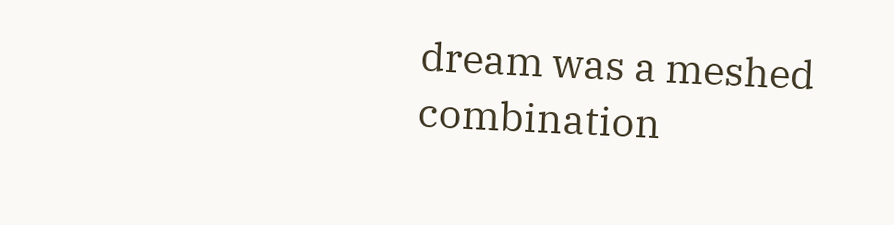dream was a meshed combination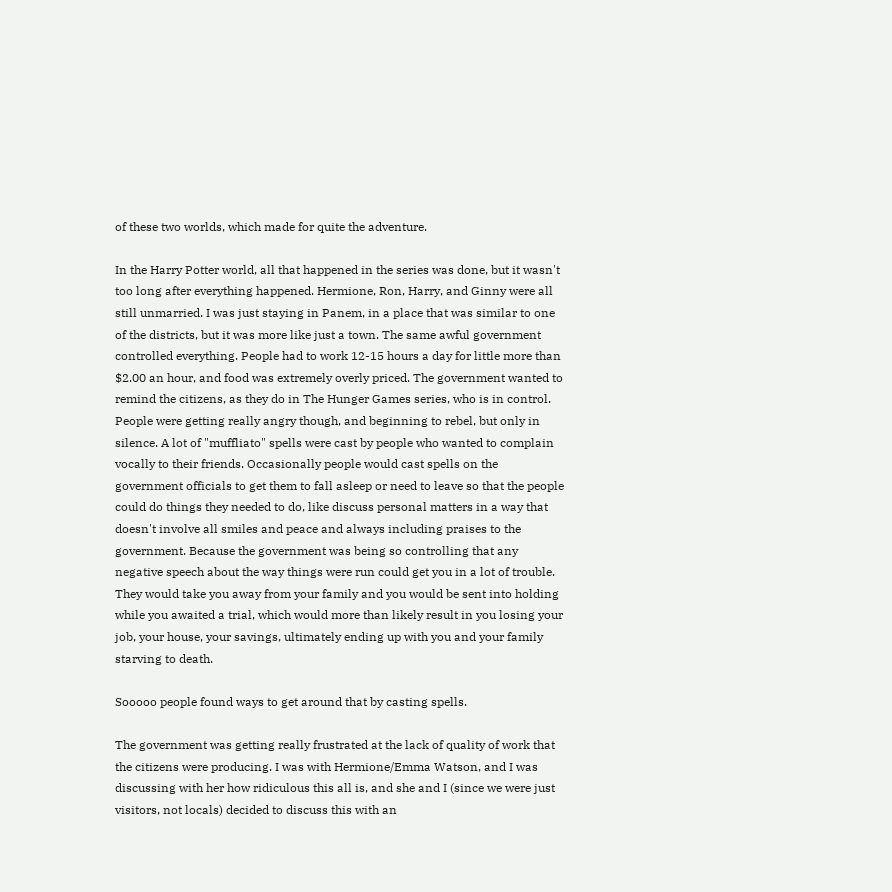of these two worlds, which made for quite the adventure.

In the Harry Potter world, all that happened in the series was done, but it wasn't too long after everything happened. Hermione, Ron, Harry, and Ginny were all still unmarried. I was just staying in Panem, in a place that was similar to one of the districts, but it was more like just a town. The same awful government controlled everything. People had to work 12-15 hours a day for little more than $2.00 an hour, and food was extremely overly priced. The government wanted to remind the citizens, as they do in The Hunger Games series, who is in control. People were getting really angry though, and beginning to rebel, but only in silence. A lot of "muffliato" spells were cast by people who wanted to complain vocally to their friends. Occasionally people would cast spells on the government officials to get them to fall asleep or need to leave so that the people could do things they needed to do, like discuss personal matters in a way that doesn't involve all smiles and peace and always including praises to the government. Because the government was being so controlling that any negative speech about the way things were run could get you in a lot of trouble. They would take you away from your family and you would be sent into holding while you awaited a trial, which would more than likely result in you losing your job, your house, your savings, ultimately ending up with you and your family starving to death.

Sooooo people found ways to get around that by casting spells.

The government was getting really frustrated at the lack of quality of work that the citizens were producing. I was with Hermione/Emma Watson, and I was discussing with her how ridiculous this all is, and she and I (since we were just visitors, not locals) decided to discuss this with an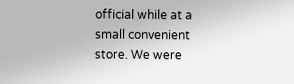official while at a small convenient store. We were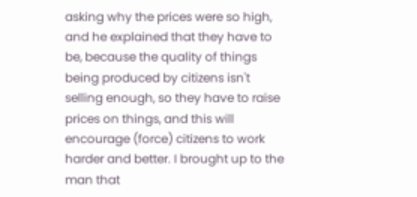asking why the prices were so high, and he explained that they have to be, because the quality of things being produced by citizens isn't selling enough, so they have to raise prices on things, and this will encourage (force) citizens to work harder and better. I brought up to the man that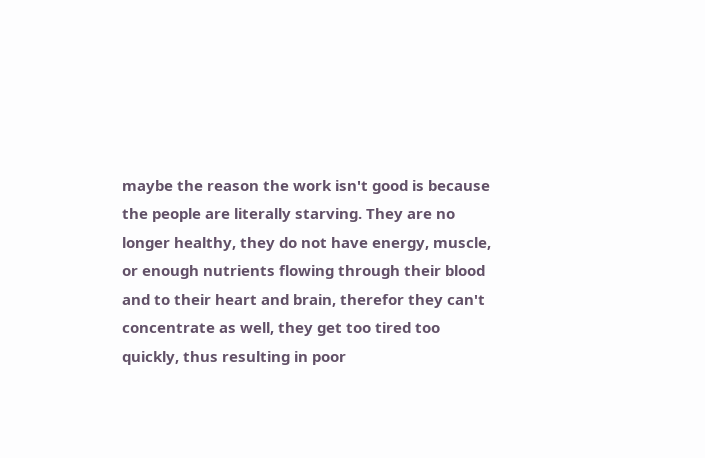maybe the reason the work isn't good is because the people are literally starving. They are no longer healthy, they do not have energy, muscle, or enough nutrients flowing through their blood and to their heart and brain, therefor they can't concentrate as well, they get too tired too quickly, thus resulting in poor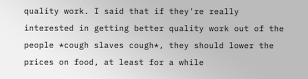quality work. I said that if they're really interested in getting better quality work out of the people *cough slaves cough*, they should lower the prices on food, at least for a while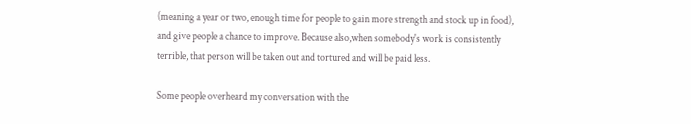(meaning a year or two, enough time for people to gain more strength and stock up in food), and give people a chance to improve. Because also,when somebody's work is consistently terrible, that person will be taken out and tortured and will be paid less.

Some people overheard my conversation with the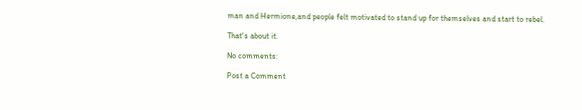man and Hermione,and people felt motivated to stand up for themselves and start to rebel.

That's about it.

No comments:

Post a Comment